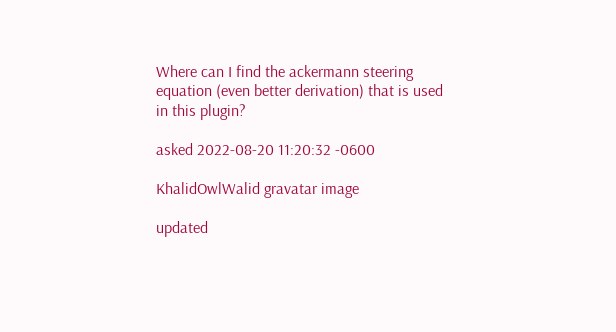Where can I find the ackermann steering equation (even better derivation) that is used in this plugin?

asked 2022-08-20 11:20:32 -0600

KhalidOwlWalid gravatar image

updated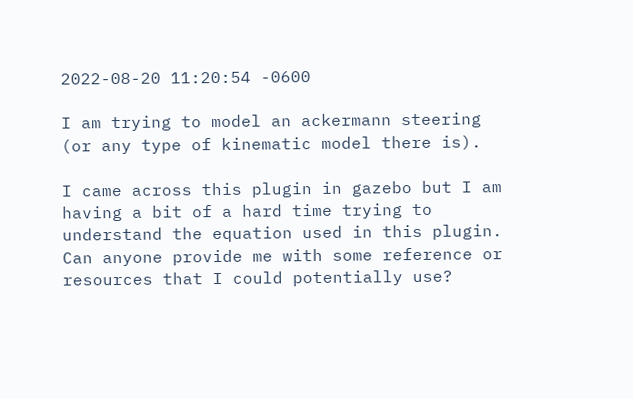2022-08-20 11:20:54 -0600

I am trying to model an ackermann steering (or any type of kinematic model there is).

I came across this plugin in gazebo but I am having a bit of a hard time trying to understand the equation used in this plugin. Can anyone provide me with some reference or resources that I could potentially use?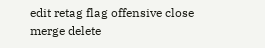edit retag flag offensive close merge delete